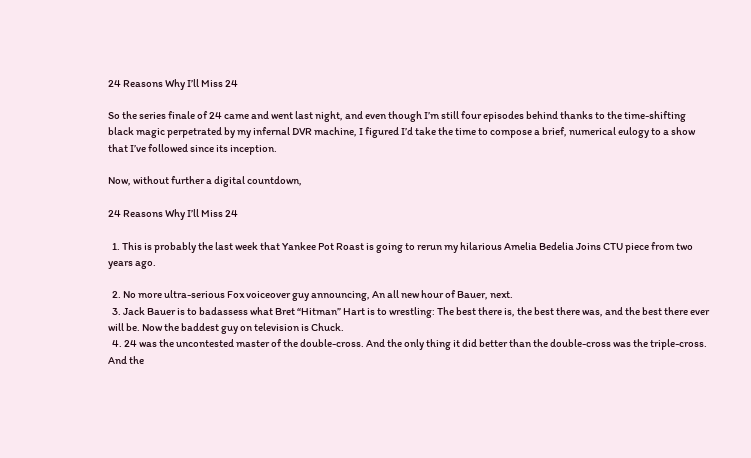24 Reasons Why I’ll Miss 24

So the series finale of 24 came and went last night, and even though I’m still four episodes behind thanks to the time-shifting black magic perpetrated by my infernal DVR machine, I figured I’d take the time to compose a brief, numerical eulogy to a show that I’ve followed since its inception.

Now, without further a digital countdown,

24 Reasons Why I’ll Miss 24

  1. This is probably the last week that Yankee Pot Roast is going to rerun my hilarious Amelia Bedelia Joins CTU piece from two years ago.

  2. No more ultra-serious Fox voiceover guy announcing, An all new hour of Bauer, next.
  3. Jack Bauer is to badassess what Bret “Hitman” Hart is to wrestling: The best there is, the best there was, and the best there ever will be. Now the baddest guy on television is Chuck.
  4. 24 was the uncontested master of the double-cross. And the only thing it did better than the double-cross was the triple-cross. And the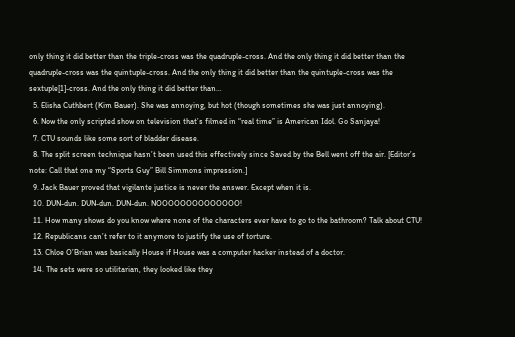only thing it did better than the triple-cross was the quadruple-cross. And the only thing it did better than the quadruple-cross was the quintuple-cross. And the only thing it did better than the quintuple-cross was the sextuple[1]-cross. And the only thing it did better than…
  5. Elisha Cuthbert (Kim Bauer). She was annoying, but hot (though sometimes she was just annoying).
  6. Now the only scripted show on television that’s filmed in “real time” is American Idol. Go Sanjaya!
  7. CTU sounds like some sort of bladder disease.
  8. The split screen technique hasn’t been used this effectively since Saved by the Bell went off the air. [Editor’s note: Call that one my “Sports Guy” Bill Simmons impression.]
  9. Jack Bauer proved that vigilante justice is never the answer. Except when it is.
  10. DUN-dun. DUN-dun. DUN-dun. NOOOOOOOOOOOOOO!
  11. How many shows do you know where none of the characters ever have to go to the bathroom? Talk about CTU!
  12. Republicans can’t refer to it anymore to justify the use of torture.
  13. Chloe O’Brian was basically House if House was a computer hacker instead of a doctor.
  14. The sets were so utilitarian, they looked like they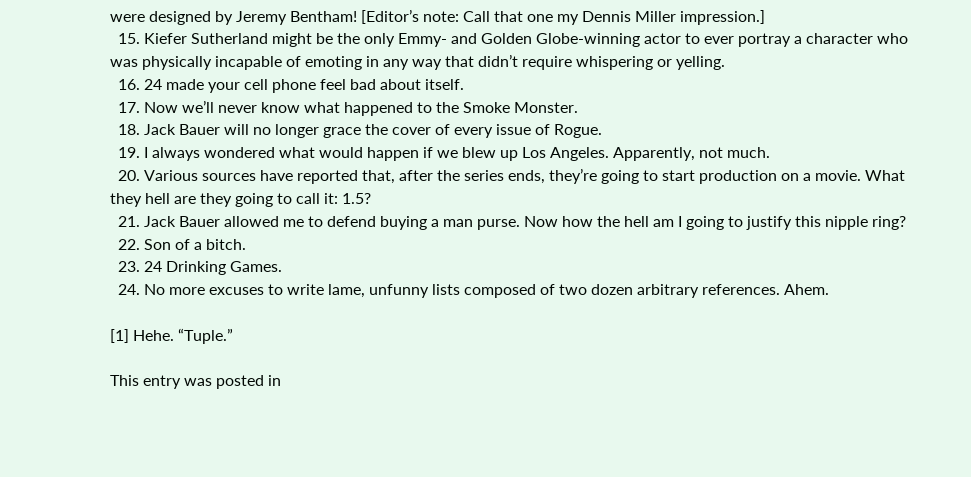were designed by Jeremy Bentham! [Editor’s note: Call that one my Dennis Miller impression.]
  15. Kiefer Sutherland might be the only Emmy- and Golden Globe-winning actor to ever portray a character who was physically incapable of emoting in any way that didn’t require whispering or yelling.
  16. 24 made your cell phone feel bad about itself.
  17. Now we’ll never know what happened to the Smoke Monster.
  18. Jack Bauer will no longer grace the cover of every issue of Rogue.
  19. I always wondered what would happen if we blew up Los Angeles. Apparently, not much.
  20. Various sources have reported that, after the series ends, they’re going to start production on a movie. What they hell are they going to call it: 1.5?
  21. Jack Bauer allowed me to defend buying a man purse. Now how the hell am I going to justify this nipple ring?
  22. Son of a bitch.
  23. 24 Drinking Games.
  24. No more excuses to write lame, unfunny lists composed of two dozen arbitrary references. Ahem.

[1] Hehe. “Tuple.”

This entry was posted in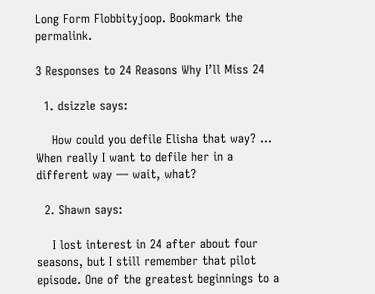Long Form Flobbityjoop. Bookmark the permalink.

3 Responses to 24 Reasons Why I’ll Miss 24

  1. dsizzle says:

    How could you defile Elisha that way? … When really I want to defile her in a different way — wait, what?

  2. Shawn says:

    I lost interest in 24 after about four seasons, but I still remember that pilot episode. One of the greatest beginnings to a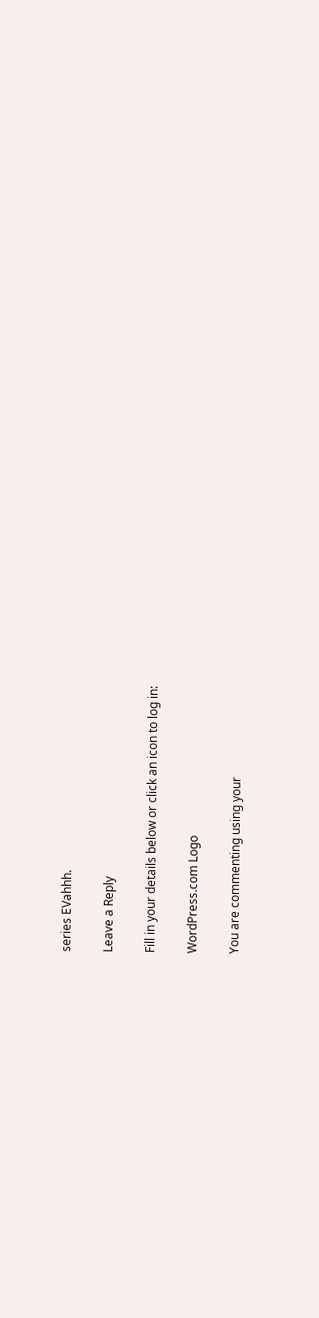series EVahhh.

Leave a Reply

Fill in your details below or click an icon to log in:

WordPress.com Logo

You are commenting using your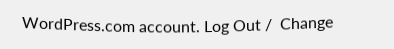WordPress.com account. Log Out /  Change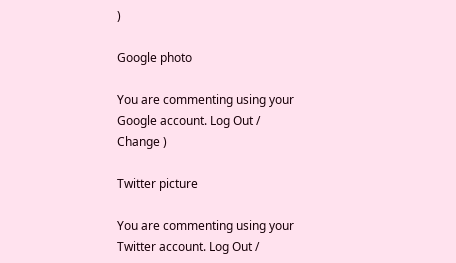)

Google photo

You are commenting using your Google account. Log Out /  Change )

Twitter picture

You are commenting using your Twitter account. Log Out /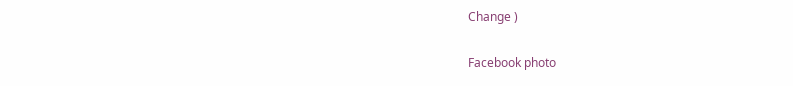Change )

Facebook photo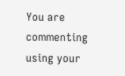You are commenting using your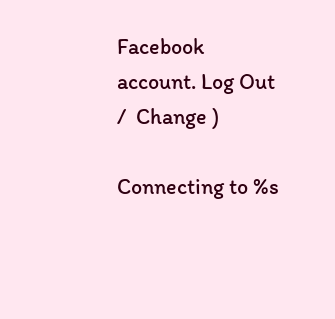Facebook account. Log Out /  Change )

Connecting to %s